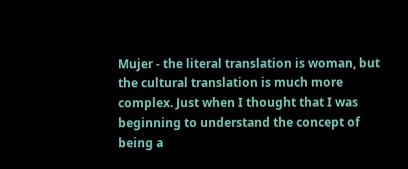Mujer - the literal translation is woman, but the cultural translation is much more complex. Just when I thought that I was beginning to understand the concept of being a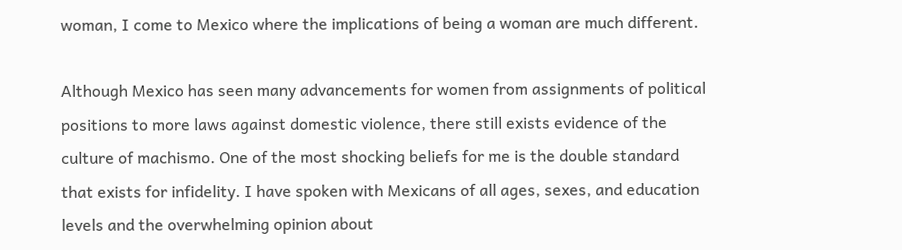woman, I come to Mexico where the implications of being a woman are much different.

Although Mexico has seen many advancements for women from assignments of political positions to more laws against domestic violence, there still exists evidence of the culture of machismo. One of the most shocking beliefs for me is the double standard that exists for infidelity. I have spoken with Mexicans of all ages, sexes, and education levels and the overwhelming opinion about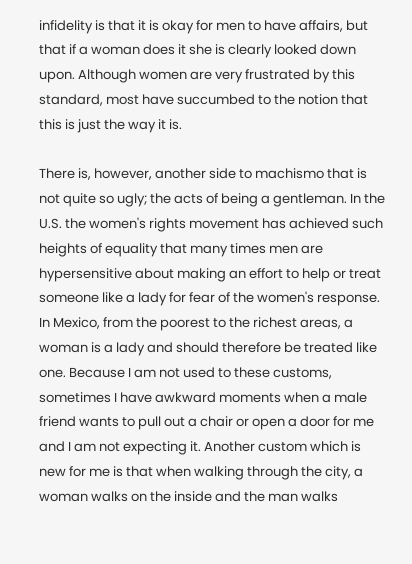infidelity is that it is okay for men to have affairs, but that if a woman does it she is clearly looked down upon. Although women are very frustrated by this standard, most have succumbed to the notion that this is just the way it is.

There is, however, another side to machismo that is not quite so ugly; the acts of being a gentleman. In the U.S. the women's rights movement has achieved such heights of equality that many times men are hypersensitive about making an effort to help or treat someone like a lady for fear of the women's response. In Mexico, from the poorest to the richest areas, a woman is a lady and should therefore be treated like one. Because I am not used to these customs, sometimes I have awkward moments when a male friend wants to pull out a chair or open a door for me and I am not expecting it. Another custom which is new for me is that when walking through the city, a woman walks on the inside and the man walks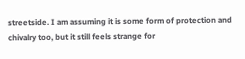streetside. I am assuming it is some form of protection and chivalry too, but it still feels strange for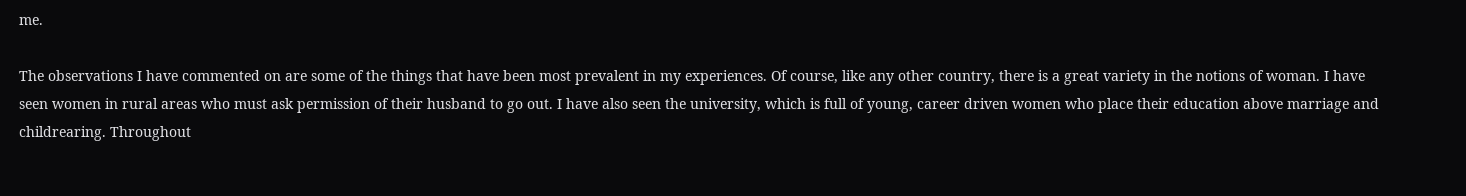me.

The observations I have commented on are some of the things that have been most prevalent in my experiences. Of course, like any other country, there is a great variety in the notions of woman. I have seen women in rural areas who must ask permission of their husband to go out. I have also seen the university, which is full of young, career driven women who place their education above marriage and childrearing. Throughout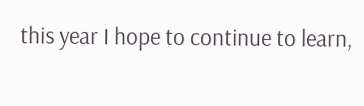this year I hope to continue to learn,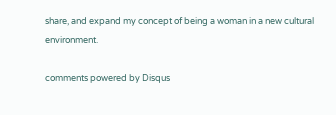share, and expand my concept of being a woman in a new cultural environment.

comments powered by Disqus